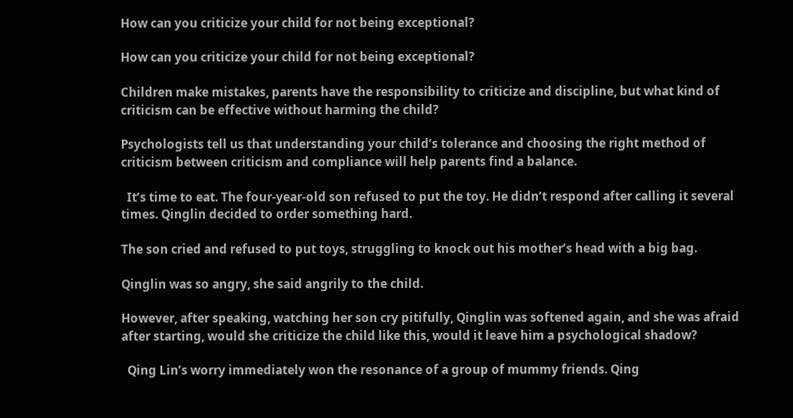How can you criticize your child for not being exceptional?

How can you criticize your child for not being exceptional?

Children make mistakes, parents have the responsibility to criticize and discipline, but what kind of criticism can be effective without harming the child?

Psychologists tell us that understanding your child’s tolerance and choosing the right method of criticism between criticism and compliance will help parents find a balance.

  It’s time to eat. The four-year-old son refused to put the toy. He didn’t respond after calling it several times. Qinglin decided to order something hard.

The son cried and refused to put toys, struggling to knock out his mother’s head with a big bag.

Qinglin was so angry, she said angrily to the child.

However, after speaking, watching her son cry pitifully, Qinglin was softened again, and she was afraid after starting, would she criticize the child like this, would it leave him a psychological shadow?

  Qing Lin’s worry immediately won the resonance of a group of mummy friends. Qing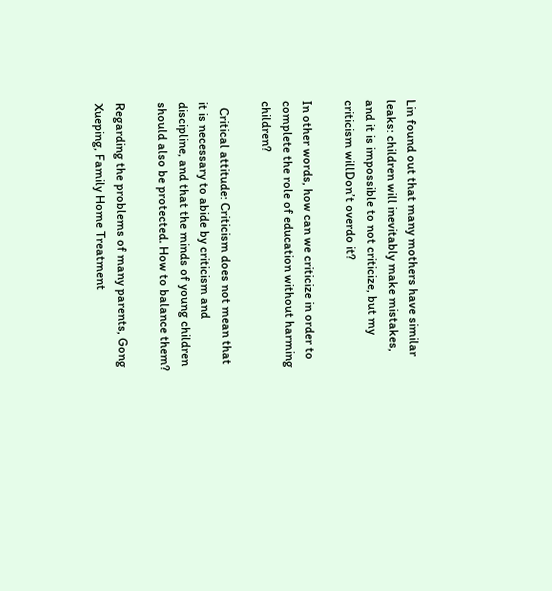Lin found out that many mothers have similar leaks: children will inevitably make mistakes, and it is impossible to not criticize, but my criticism willDon’t overdo it?

In other words, how can we criticize in order to complete the role of education without harming children?

  Critical attitude: Criticism does not mean that it is necessary to abide by criticism and discipline, and that the minds of young children should also be protected. How to balance them?

Regarding the problems of many parents, Gong Xueping, Family Home Treatment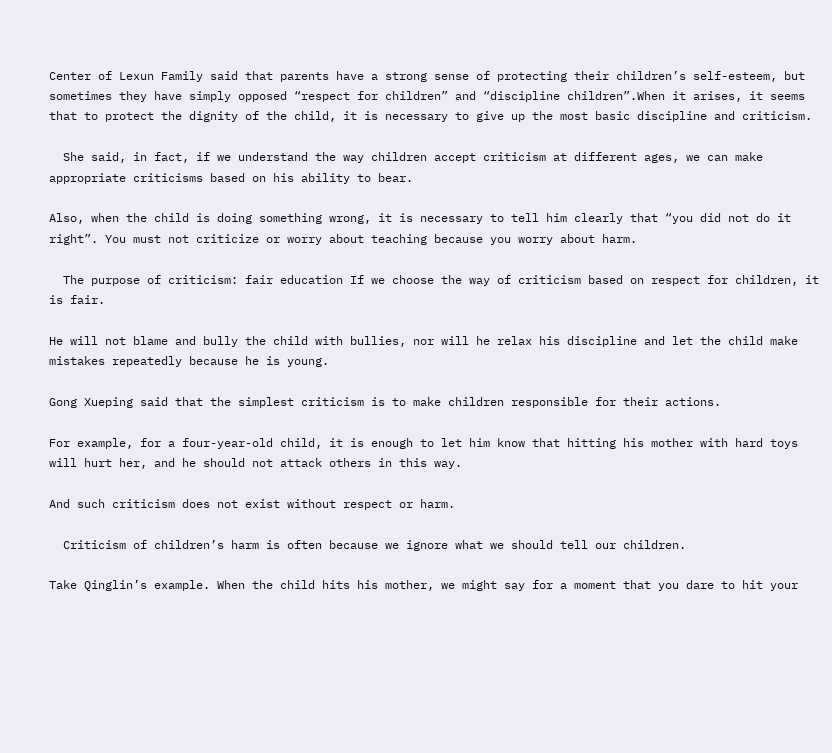Center of Lexun Family said that parents have a strong sense of protecting their children’s self-esteem, but sometimes they have simply opposed “respect for children” and “discipline children”.When it arises, it seems that to protect the dignity of the child, it is necessary to give up the most basic discipline and criticism.

  She said, in fact, if we understand the way children accept criticism at different ages, we can make appropriate criticisms based on his ability to bear.

Also, when the child is doing something wrong, it is necessary to tell him clearly that “you did not do it right”. You must not criticize or worry about teaching because you worry about harm.

  The purpose of criticism: fair education If we choose the way of criticism based on respect for children, it is fair.

He will not blame and bully the child with bullies, nor will he relax his discipline and let the child make mistakes repeatedly because he is young.

Gong Xueping said that the simplest criticism is to make children responsible for their actions.

For example, for a four-year-old child, it is enough to let him know that hitting his mother with hard toys will hurt her, and he should not attack others in this way.

And such criticism does not exist without respect or harm.

  Criticism of children’s harm is often because we ignore what we should tell our children.

Take Qinglin’s example. When the child hits his mother, we might say for a moment that you dare to hit your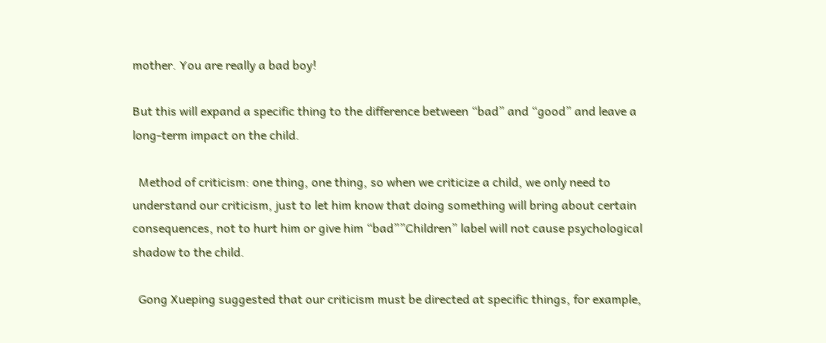mother. You are really a bad boy!

But this will expand a specific thing to the difference between “bad” and “good” and leave a long-term impact on the child.

  Method of criticism: one thing, one thing, so when we criticize a child, we only need to understand our criticism, just to let him know that doing something will bring about certain consequences, not to hurt him or give him “bad””Children” label will not cause psychological shadow to the child.

  Gong Xueping suggested that our criticism must be directed at specific things, for example,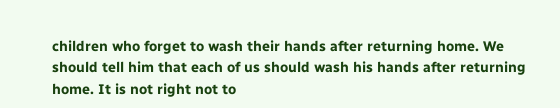children who forget to wash their hands after returning home. We should tell him that each of us should wash his hands after returning home. It is not right not to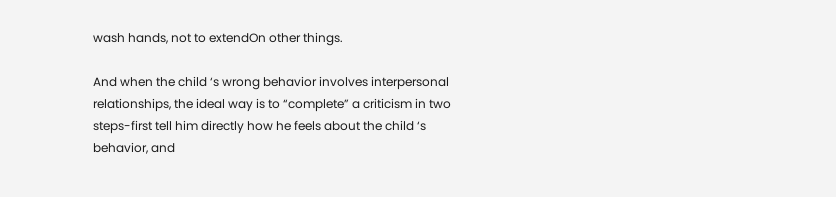wash hands, not to extendOn other things.

And when the child ‘s wrong behavior involves interpersonal relationships, the ideal way is to “complete” a criticism in two steps-first tell him directly how he feels about the child ‘s behavior, and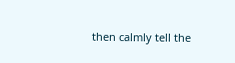then calmly tell the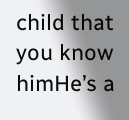child that you know himHe’s a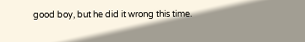good boy, but he did it wrong this time.